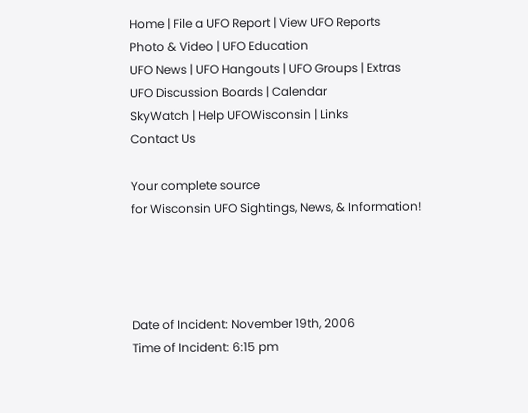Home | File a UFO Report | View UFO Reports
Photo & Video | UFO Education
UFO News | UFO Hangouts | UFO Groups | Extras
UFO Discussion Boards | Calendar
SkyWatch | Help UFOWisconsin | Links
Contact Us

Your complete source
for Wisconsin UFO Sightings, News, & Information!




Date of Incident: November 19th, 2006
Time of Incident: 6:15 pm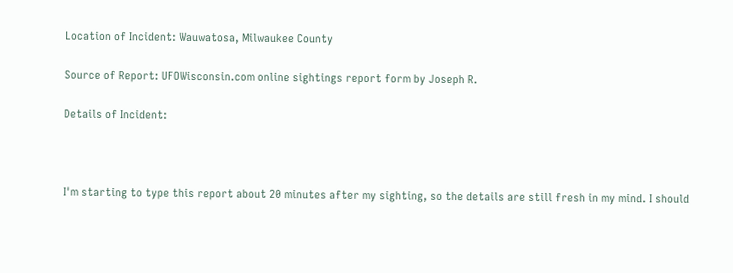Location of Incident: Wauwatosa, Milwaukee County

Source of Report: UFOWisconsin.com online sightings report form by Joseph R.

Details of Incident:



I'm starting to type this report about 20 minutes after my sighting, so the details are still fresh in my mind. I should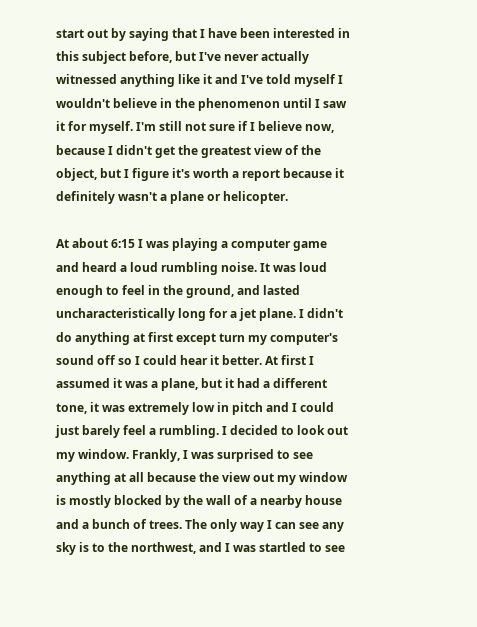start out by saying that I have been interested in this subject before, but I've never actually witnessed anything like it and I've told myself I wouldn't believe in the phenomenon until I saw it for myself. I'm still not sure if I believe now, because I didn't get the greatest view of the object, but I figure it's worth a report because it definitely wasn't a plane or helicopter.

At about 6:15 I was playing a computer game and heard a loud rumbling noise. It was loud enough to feel in the ground, and lasted uncharacteristically long for a jet plane. I didn't do anything at first except turn my computer's sound off so I could hear it better. At first I assumed it was a plane, but it had a different tone, it was extremely low in pitch and I could just barely feel a rumbling. I decided to look out my window. Frankly, I was surprised to see anything at all because the view out my window is mostly blocked by the wall of a nearby house and a bunch of trees. The only way I can see any sky is to the northwest, and I was startled to see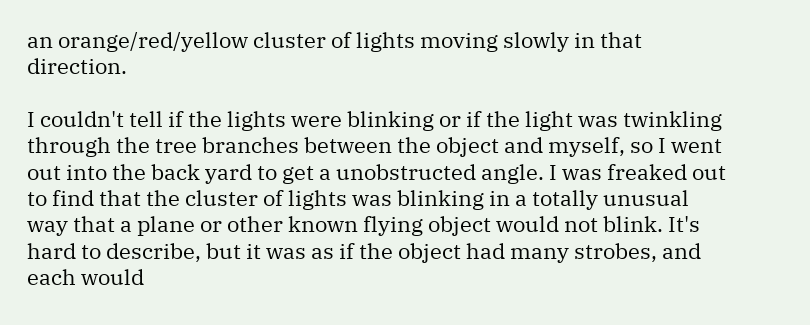an orange/red/yellow cluster of lights moving slowly in that direction.

I couldn't tell if the lights were blinking or if the light was twinkling through the tree branches between the object and myself, so I went out into the back yard to get a unobstructed angle. I was freaked out to find that the cluster of lights was blinking in a totally unusual way that a plane or other known flying object would not blink. It's hard to describe, but it was as if the object had many strobes, and each would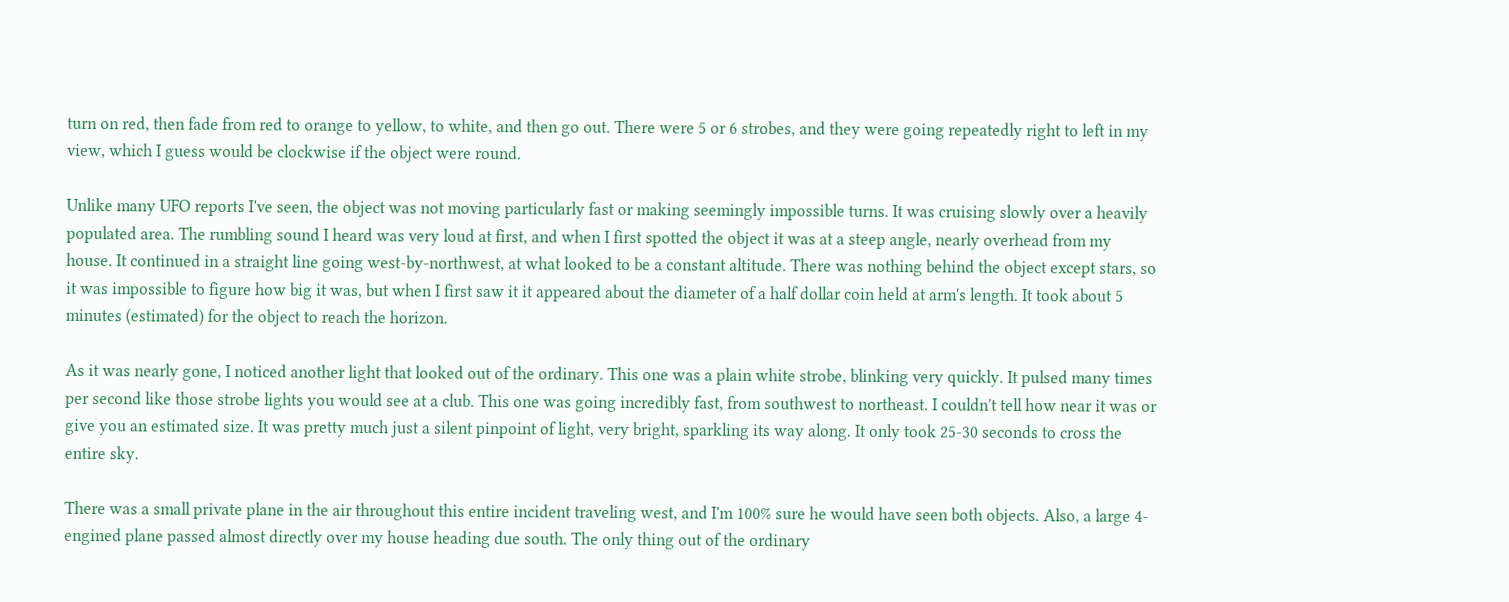turn on red, then fade from red to orange to yellow, to white, and then go out. There were 5 or 6 strobes, and they were going repeatedly right to left in my view, which I guess would be clockwise if the object were round.

Unlike many UFO reports I've seen, the object was not moving particularly fast or making seemingly impossible turns. It was cruising slowly over a heavily populated area. The rumbling sound I heard was very loud at first, and when I first spotted the object it was at a steep angle, nearly overhead from my house. It continued in a straight line going west-by-northwest, at what looked to be a constant altitude. There was nothing behind the object except stars, so it was impossible to figure how big it was, but when I first saw it it appeared about the diameter of a half dollar coin held at arm's length. It took about 5 minutes (estimated) for the object to reach the horizon.

As it was nearly gone, I noticed another light that looked out of the ordinary. This one was a plain white strobe, blinking very quickly. It pulsed many times per second like those strobe lights you would see at a club. This one was going incredibly fast, from southwest to northeast. I couldn't tell how near it was or give you an estimated size. It was pretty much just a silent pinpoint of light, very bright, sparkling its way along. It only took 25-30 seconds to cross the entire sky.

There was a small private plane in the air throughout this entire incident traveling west, and I'm 100% sure he would have seen both objects. Also, a large 4-engined plane passed almost directly over my house heading due south. The only thing out of the ordinary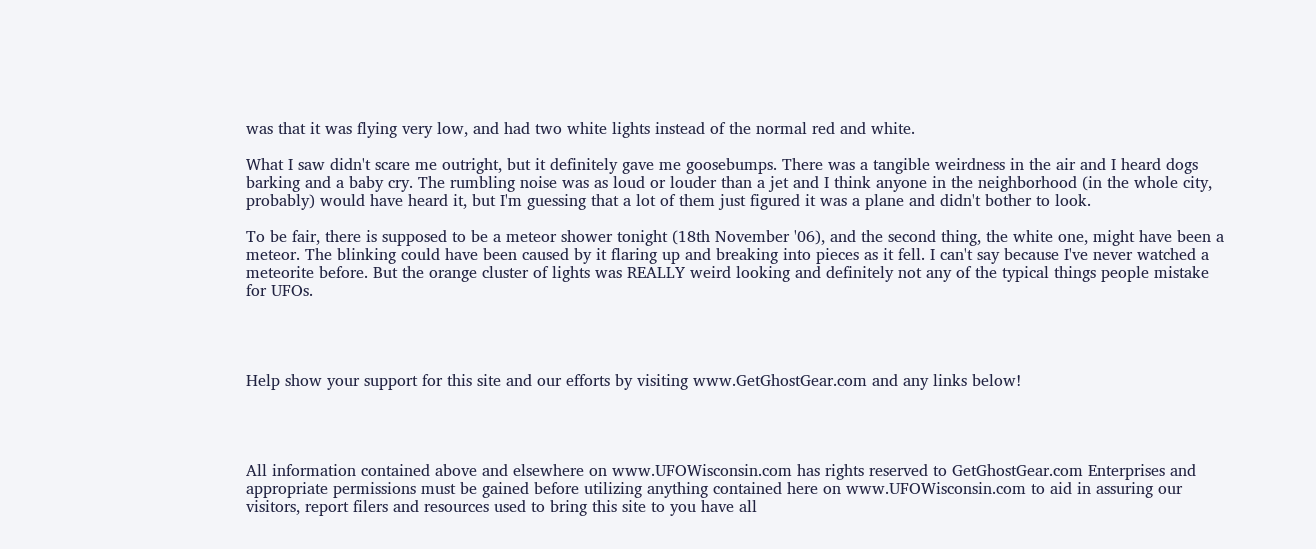was that it was flying very low, and had two white lights instead of the normal red and white.

What I saw didn't scare me outright, but it definitely gave me goosebumps. There was a tangible weirdness in the air and I heard dogs barking and a baby cry. The rumbling noise was as loud or louder than a jet and I think anyone in the neighborhood (in the whole city, probably) would have heard it, but I'm guessing that a lot of them just figured it was a plane and didn't bother to look.

To be fair, there is supposed to be a meteor shower tonight (18th November '06), and the second thing, the white one, might have been a meteor. The blinking could have been caused by it flaring up and breaking into pieces as it fell. I can't say because I've never watched a meteorite before. But the orange cluster of lights was REALLY weird looking and definitely not any of the typical things people mistake for UFOs.




Help show your support for this site and our efforts by visiting www.GetGhostGear.com and any links below!




All information contained above and elsewhere on www.UFOWisconsin.com has rights reserved to GetGhostGear.com Enterprises and appropriate permissions must be gained before utilizing anything contained here on www.UFOWisconsin.com to aid in assuring our visitors, report filers and resources used to bring this site to you have all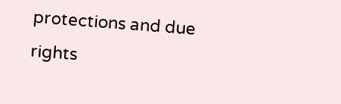protections and due rights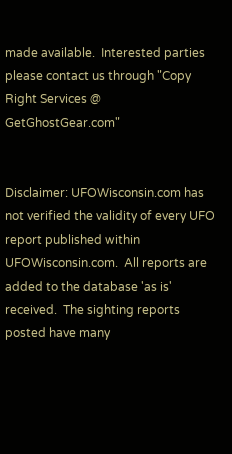made available.  Interested parties please contact us through "Copy Right Services @ GetGhostGear.com"


Disclaimer: UFOWisconsin.com has not verified the validity of every UFO report published within UFOWisconsin.com.  All reports are added to the database 'as is' received.  The sighting reports posted have many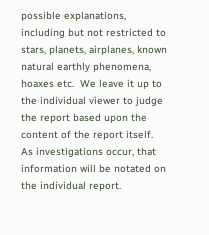possible explanations, including but not restricted to stars, planets, airplanes, known natural earthly phenomena, hoaxes etc.  We leave it up to the individual viewer to judge the report based upon the content of the report itself.  As investigations occur, that information will be notated on the individual report.